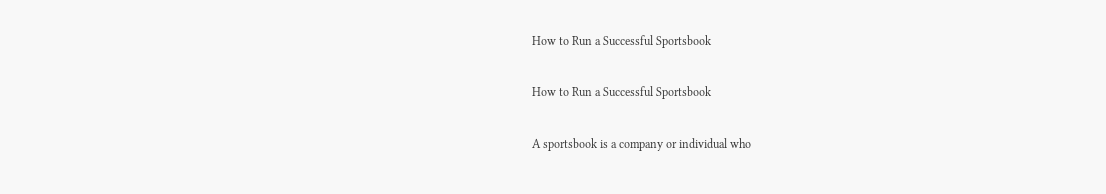How to Run a Successful Sportsbook

How to Run a Successful Sportsbook

A sportsbook is a company or individual who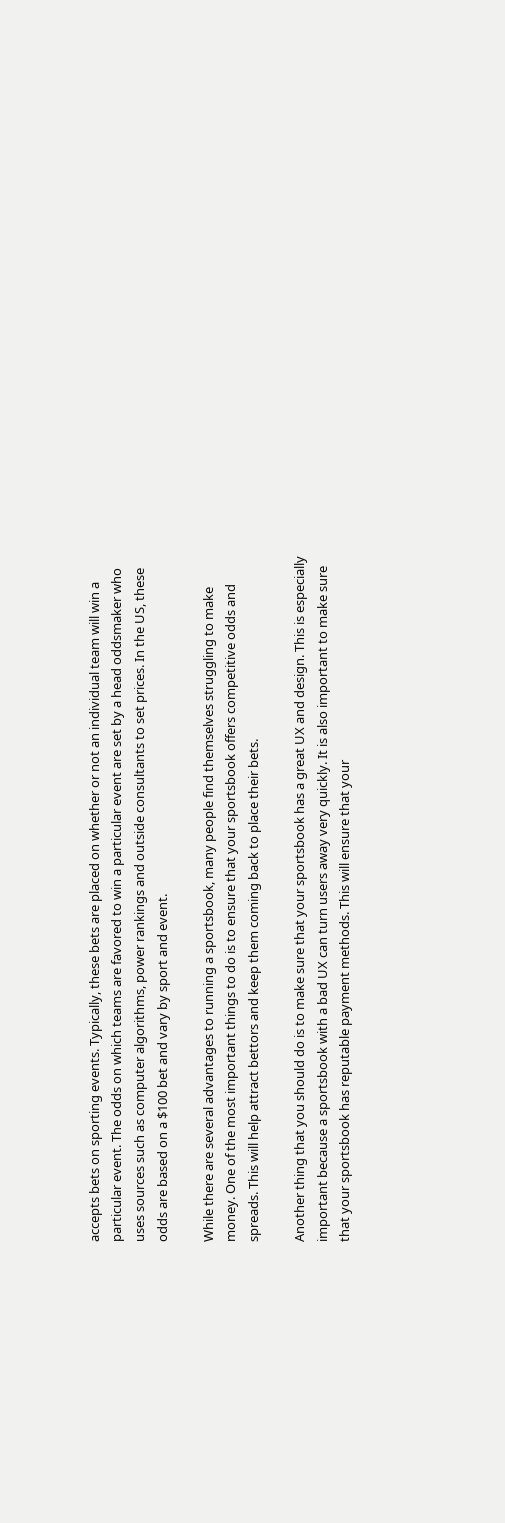accepts bets on sporting events. Typically, these bets are placed on whether or not an individual team will win a particular event. The odds on which teams are favored to win a particular event are set by a head oddsmaker who uses sources such as computer algorithms, power rankings and outside consultants to set prices. In the US, these odds are based on a $100 bet and vary by sport and event.

While there are several advantages to running a sportsbook, many people find themselves struggling to make money. One of the most important things to do is to ensure that your sportsbook offers competitive odds and spreads. This will help attract bettors and keep them coming back to place their bets.

Another thing that you should do is to make sure that your sportsbook has a great UX and design. This is especially important because a sportsbook with a bad UX can turn users away very quickly. It is also important to make sure that your sportsbook has reputable payment methods. This will ensure that your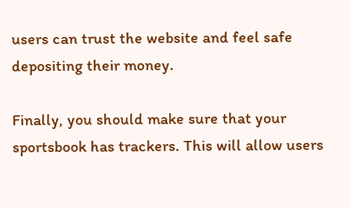users can trust the website and feel safe depositing their money.

Finally, you should make sure that your sportsbook has trackers. This will allow users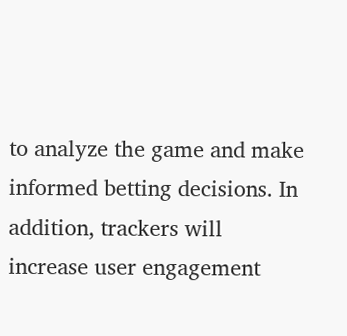to analyze the game and make informed betting decisions. In addition, trackers will increase user engagement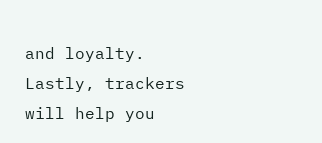and loyalty. Lastly, trackers will help you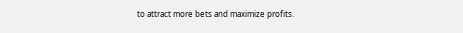to attract more bets and maximize profits.